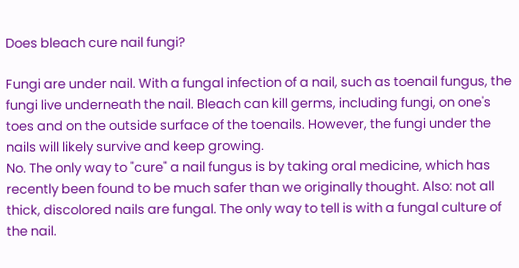Does bleach cure nail fungi?

Fungi are under nail. With a fungal infection of a nail, such as toenail fungus, the fungi live underneath the nail. Bleach can kill germs, including fungi, on one's toes and on the outside surface of the toenails. However, the fungi under the nails will likely survive and keep growing.
No. The only way to "cure" a nail fungus is by taking oral medicine, which has recently been found to be much safer than we originally thought. Also: not all thick, discolored nails are fungal. The only way to tell is with a fungal culture of the nail.